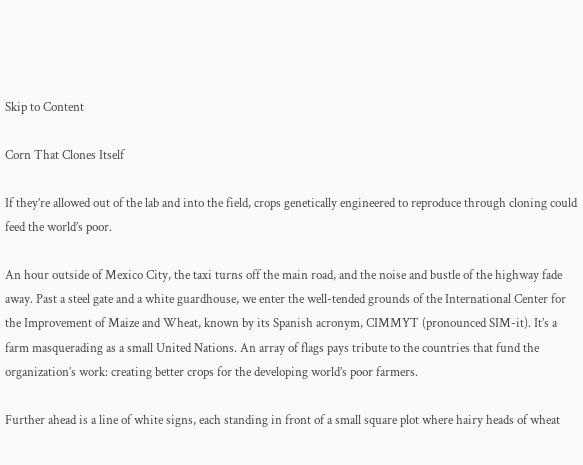Skip to Content

Corn That Clones Itself

If they’re allowed out of the lab and into the field, crops genetically engineered to reproduce through cloning could feed the world’s poor.

An hour outside of Mexico City, the taxi turns off the main road, and the noise and bustle of the highway fade away. Past a steel gate and a white guardhouse, we enter the well-tended grounds of the International Center for the Improvement of Maize and Wheat, known by its Spanish acronym, CIMMYT (pronounced SIM-it). It’s a farm masquerading as a small United Nations. An array of flags pays tribute to the countries that fund the organization’s work: creating better crops for the developing world’s poor farmers.

Further ahead is a line of white signs, each standing in front of a small square plot where hairy heads of wheat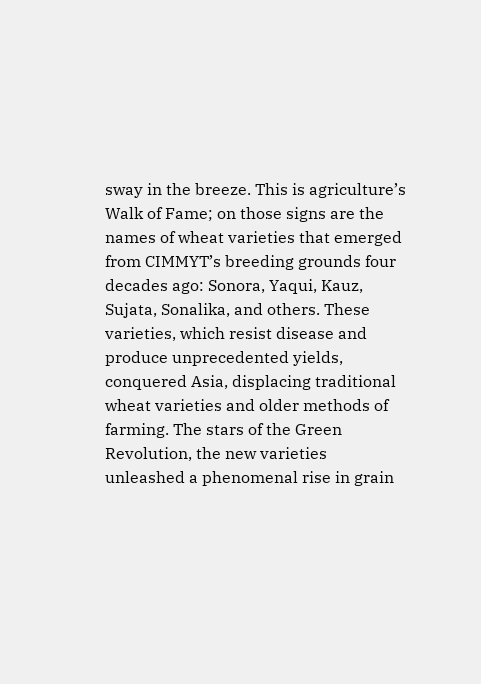sway in the breeze. This is agriculture’s Walk of Fame; on those signs are the names of wheat varieties that emerged from CIMMYT’s breeding grounds four decades ago: Sonora, Yaqui, Kauz, Sujata, Sonalika, and others. These varieties, which resist disease and produce unprecedented yields, conquered Asia, displacing traditional wheat varieties and older methods of farming. The stars of the Green Revolution, the new varieties unleashed a phenomenal rise in grain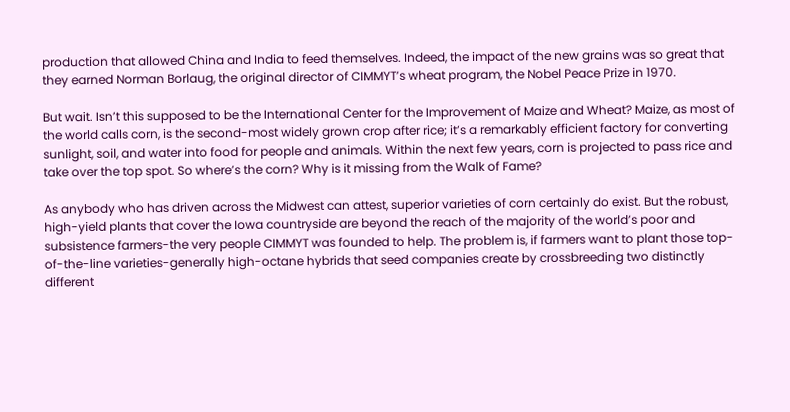production that allowed China and India to feed themselves. Indeed, the impact of the new grains was so great that they earned Norman Borlaug, the original director of CIMMYT’s wheat program, the Nobel Peace Prize in 1970.

But wait. Isn’t this supposed to be the International Center for the Improvement of Maize and Wheat? Maize, as most of the world calls corn, is the second-most widely grown crop after rice; it’s a remarkably efficient factory for converting sunlight, soil, and water into food for people and animals. Within the next few years, corn is projected to pass rice and take over the top spot. So where’s the corn? Why is it missing from the Walk of Fame?

As anybody who has driven across the Midwest can attest, superior varieties of corn certainly do exist. But the robust, high-yield plants that cover the Iowa countryside are beyond the reach of the majority of the world’s poor and subsistence farmers-the very people CIMMYT was founded to help. The problem is, if farmers want to plant those top-of-the-line varieties-generally high-octane hybrids that seed companies create by crossbreeding two distinctly different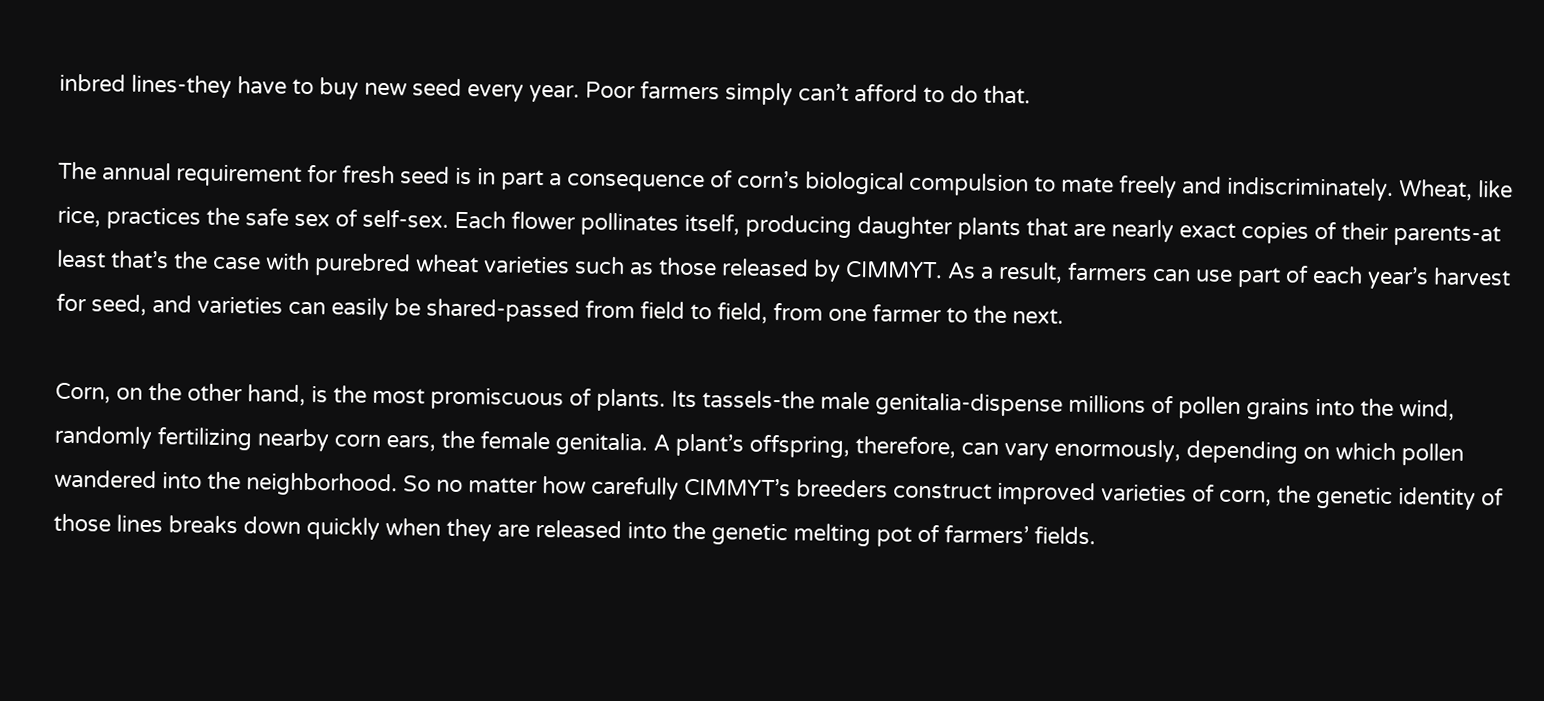inbred lines-they have to buy new seed every year. Poor farmers simply can’t afford to do that.

The annual requirement for fresh seed is in part a consequence of corn’s biological compulsion to mate freely and indiscriminately. Wheat, like rice, practices the safe sex of self-sex. Each flower pollinates itself, producing daughter plants that are nearly exact copies of their parents-at least that’s the case with purebred wheat varieties such as those released by CIMMYT. As a result, farmers can use part of each year’s harvest for seed, and varieties can easily be shared-passed from field to field, from one farmer to the next.

Corn, on the other hand, is the most promiscuous of plants. Its tassels-the male genitalia-dispense millions of pollen grains into the wind, randomly fertilizing nearby corn ears, the female genitalia. A plant’s offspring, therefore, can vary enormously, depending on which pollen wandered into the neighborhood. So no matter how carefully CIMMYT’s breeders construct improved varieties of corn, the genetic identity of those lines breaks down quickly when they are released into the genetic melting pot of farmers’ fields.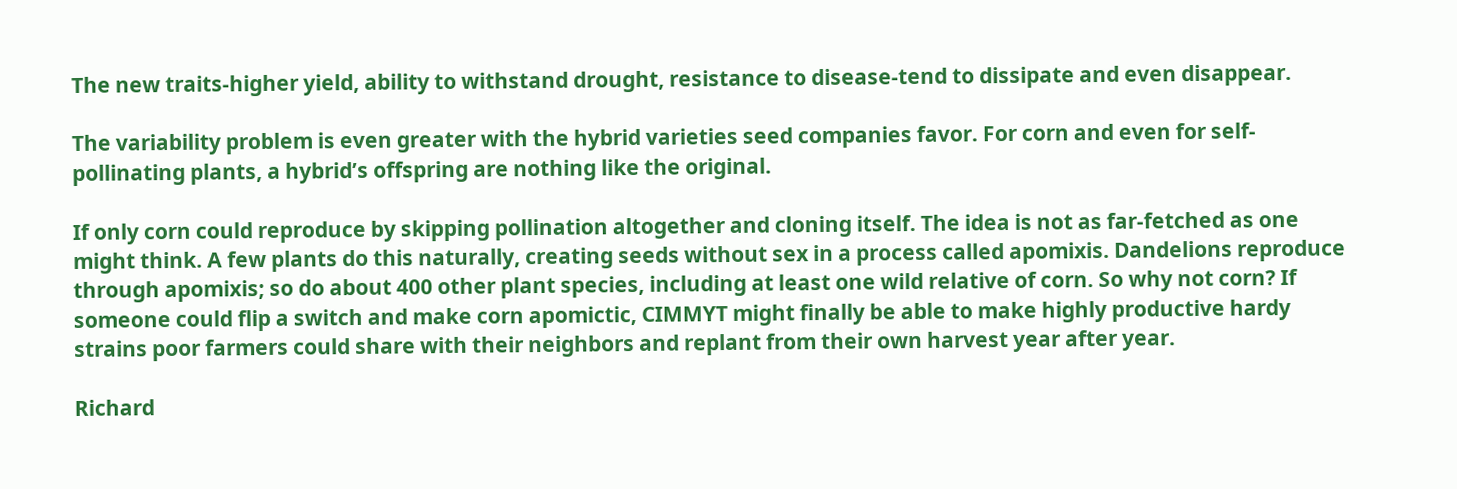The new traits-higher yield, ability to withstand drought, resistance to disease-tend to dissipate and even disappear.

The variability problem is even greater with the hybrid varieties seed companies favor. For corn and even for self-pollinating plants, a hybrid’s offspring are nothing like the original.

If only corn could reproduce by skipping pollination altogether and cloning itself. The idea is not as far-fetched as one might think. A few plants do this naturally, creating seeds without sex in a process called apomixis. Dandelions reproduce through apomixis; so do about 400 other plant species, including at least one wild relative of corn. So why not corn? If someone could flip a switch and make corn apomictic, CIMMYT might finally be able to make highly productive hardy strains poor farmers could share with their neighbors and replant from their own harvest year after year.

Richard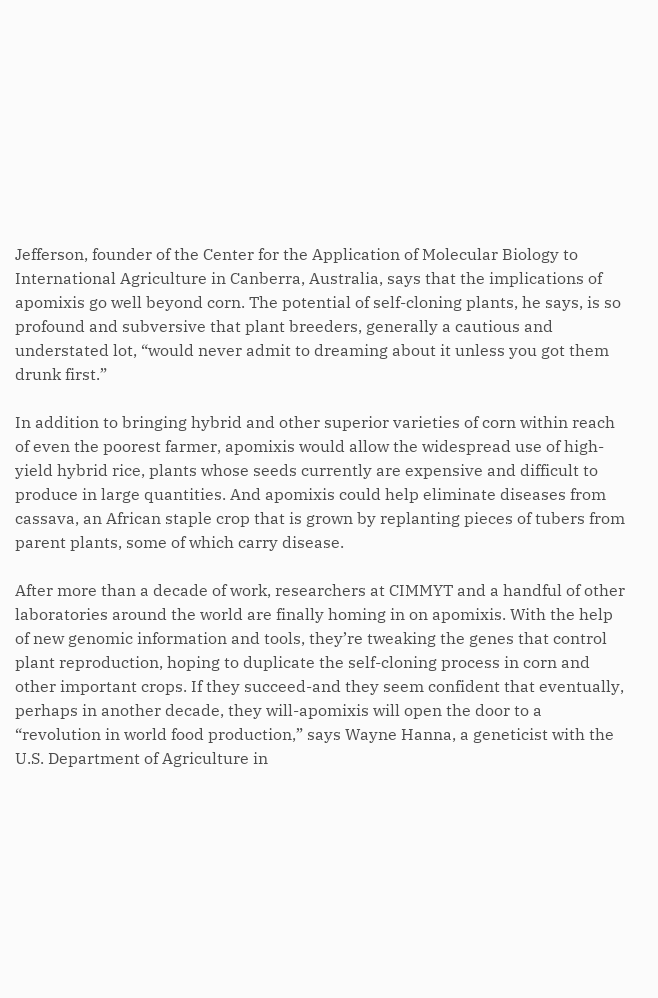Jefferson, founder of the Center for the Application of Molecular Biology to International Agriculture in Canberra, Australia, says that the implications of apomixis go well beyond corn. The potential of self-cloning plants, he says, is so profound and subversive that plant breeders, generally a cautious and understated lot, “would never admit to dreaming about it unless you got them drunk first.”

In addition to bringing hybrid and other superior varieties of corn within reach of even the poorest farmer, apomixis would allow the widespread use of high-yield hybrid rice, plants whose seeds currently are expensive and difficult to produce in large quantities. And apomixis could help eliminate diseases from cassava, an African staple crop that is grown by replanting pieces of tubers from parent plants, some of which carry disease.

After more than a decade of work, researchers at CIMMYT and a handful of other laboratories around the world are finally homing in on apomixis. With the help of new genomic information and tools, they’re tweaking the genes that control plant reproduction, hoping to duplicate the self-cloning process in corn and other important crops. If they succeed-and they seem confident that eventually, perhaps in another decade, they will-apomixis will open the door to a “revolution in world food production,” says Wayne Hanna, a geneticist with the U.S. Department of Agriculture in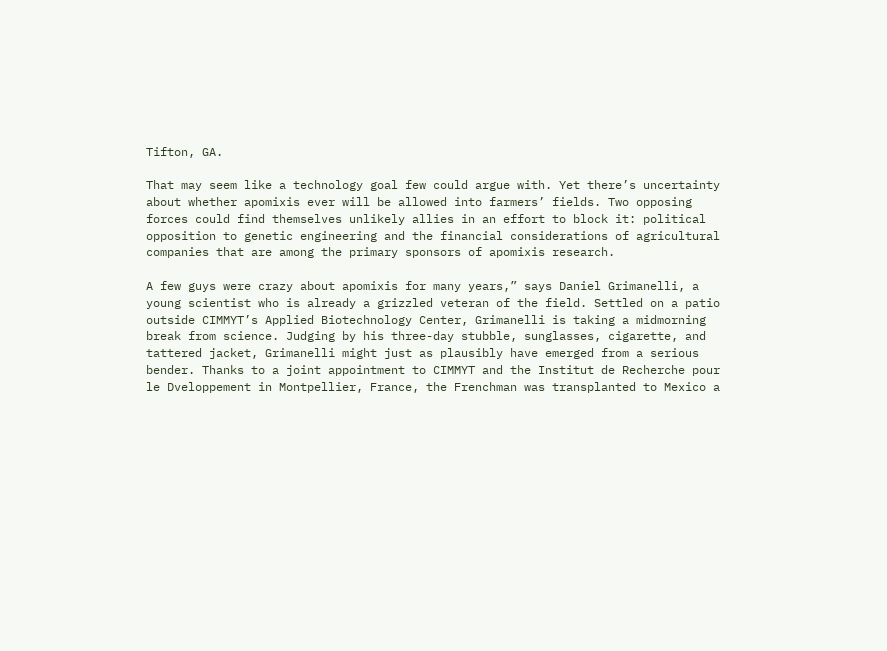Tifton, GA.

That may seem like a technology goal few could argue with. Yet there’s uncertainty about whether apomixis ever will be allowed into farmers’ fields. Two opposing forces could find themselves unlikely allies in an effort to block it: political opposition to genetic engineering and the financial considerations of agricultural companies that are among the primary sponsors of apomixis research.

A few guys were crazy about apomixis for many years,” says Daniel Grimanelli, a young scientist who is already a grizzled veteran of the field. Settled on a patio outside CIMMYT’s Applied Biotechnology Center, Grimanelli is taking a midmorning break from science. Judging by his three-day stubble, sunglasses, cigarette, and tattered jacket, Grimanelli might just as plausibly have emerged from a serious bender. Thanks to a joint appointment to CIMMYT and the Institut de Recherche pour le Dveloppement in Montpellier, France, the Frenchman was transplanted to Mexico a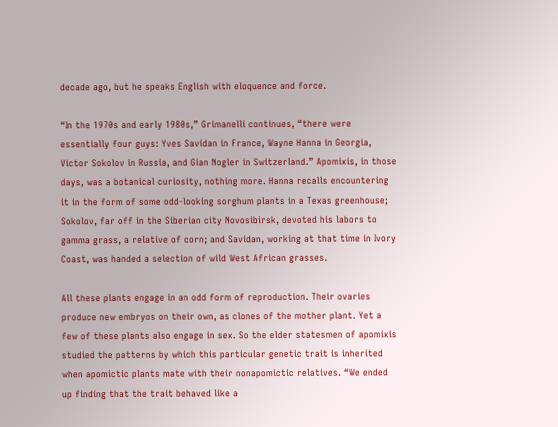decade ago, but he speaks English with eloquence and force.

“In the 1970s and early 1980s,” Grimanelli continues, “there were essentially four guys: Yves Savidan in France, Wayne Hanna in Georgia, Victor Sokolov in Russia, and Gian Nogler in Switzerland.” Apomixis, in those days, was a botanical curiosity, nothing more. Hanna recalls encountering it in the form of some odd-looking sorghum plants in a Texas greenhouse; Sokolov, far off in the Siberian city Novosibirsk, devoted his labors to gamma grass, a relative of corn; and Savidan, working at that time in Ivory Coast, was handed a selection of wild West African grasses.

All these plants engage in an odd form of reproduction. Their ovaries produce new embryos on their own, as clones of the mother plant. Yet a few of these plants also engage in sex. So the elder statesmen of apomixis studied the patterns by which this particular genetic trait is inherited when apomictic plants mate with their nonapomictic relatives. “We ended up finding that the trait behaved like a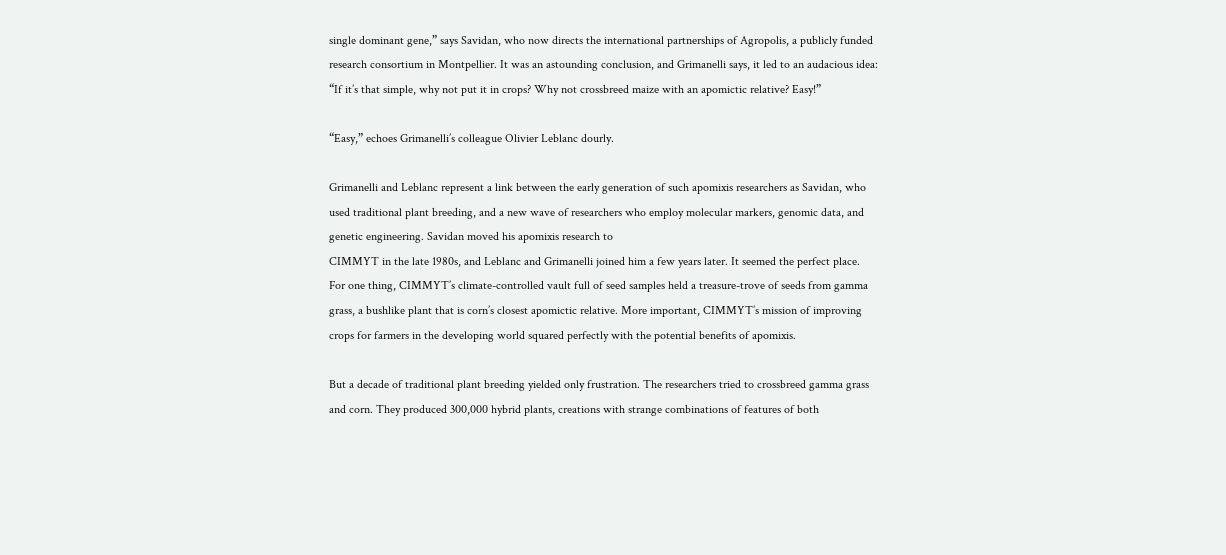single dominant gene,” says Savidan, who now directs the international partnerships of Agropolis, a publicly funded research consortium in Montpellier. It was an astounding conclusion, and Grimanelli says, it led to an audacious idea: “If it’s that simple, why not put it in crops? Why not crossbreed maize with an apomictic relative? Easy!”

“Easy,” echoes Grimanelli’s colleague Olivier Leblanc dourly.

Grimanelli and Leblanc represent a link between the early generation of such apomixis researchers as Savidan, who used traditional plant breeding, and a new wave of researchers who employ molecular markers, genomic data, and genetic engineering. Savidan moved his apomixis research to
CIMMYT in the late 1980s, and Leblanc and Grimanelli joined him a few years later. It seemed the perfect place. For one thing, CIMMYT’s climate-controlled vault full of seed samples held a treasure-trove of seeds from gamma grass, a bushlike plant that is corn’s closest apomictic relative. More important, CIMMYT’s mission of improving crops for farmers in the developing world squared perfectly with the potential benefits of apomixis.

But a decade of traditional plant breeding yielded only frustration. The researchers tried to crossbreed gamma grass and corn. They produced 300,000 hybrid plants, creations with strange combinations of features of both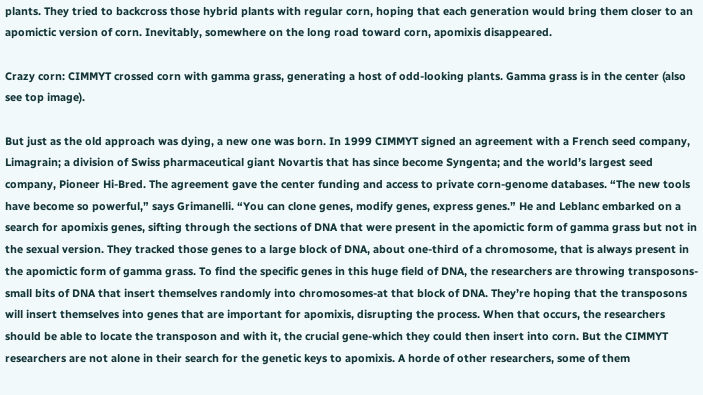plants. They tried to backcross those hybrid plants with regular corn, hoping that each generation would bring them closer to an apomictic version of corn. Inevitably, somewhere on the long road toward corn, apomixis disappeared.

Crazy corn: CIMMYT crossed corn with gamma grass, generating a host of odd-looking plants. Gamma grass is in the center (also see top image).

But just as the old approach was dying, a new one was born. In 1999 CIMMYT signed an agreement with a French seed company, Limagrain; a division of Swiss pharmaceutical giant Novartis that has since become Syngenta; and the world’s largest seed company, Pioneer Hi-Bred. The agreement gave the center funding and access to private corn-genome databases. “The new tools have become so powerful,” says Grimanelli. “You can clone genes, modify genes, express genes.” He and Leblanc embarked on a search for apomixis genes, sifting through the sections of DNA that were present in the apomictic form of gamma grass but not in the sexual version. They tracked those genes to a large block of DNA, about one-third of a chromosome, that is always present in the apomictic form of gamma grass. To find the specific genes in this huge field of DNA, the researchers are throwing transposons-small bits of DNA that insert themselves randomly into chromosomes-at that block of DNA. They’re hoping that the transposons will insert themselves into genes that are important for apomixis, disrupting the process. When that occurs, the researchers should be able to locate the transposon and with it, the crucial gene-which they could then insert into corn. But the CIMMYT researchers are not alone in their search for the genetic keys to apomixis. A horde of other researchers, some of them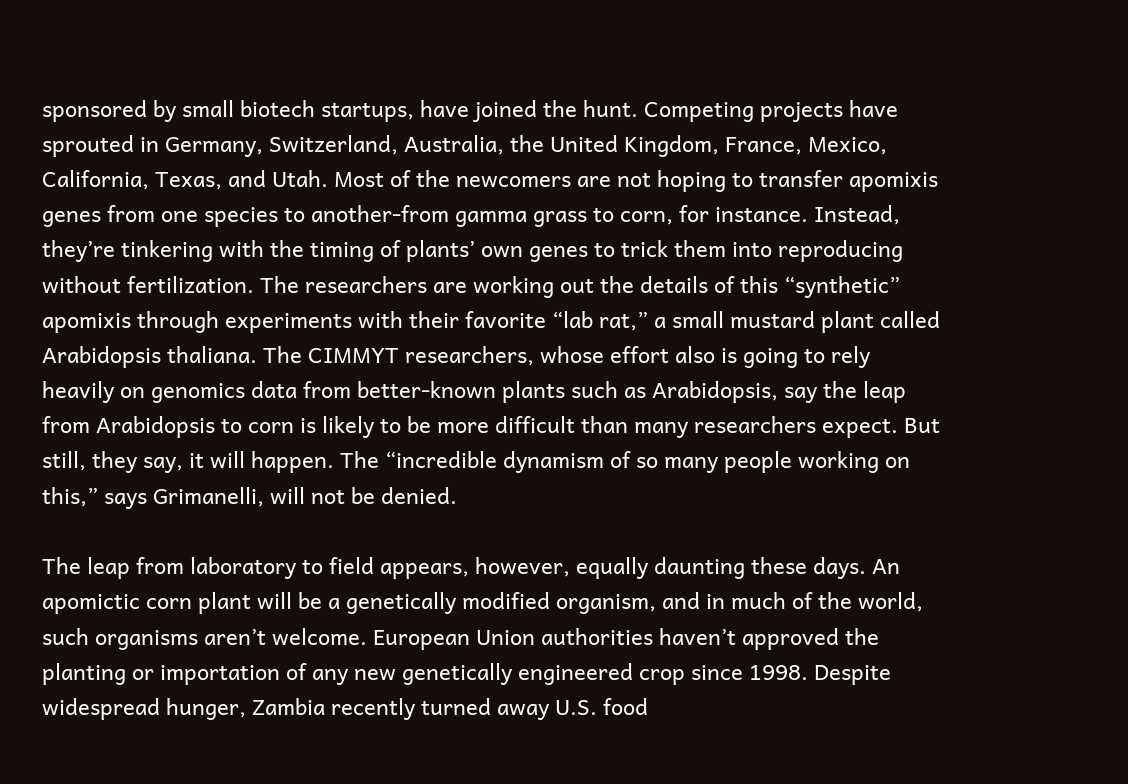sponsored by small biotech startups, have joined the hunt. Competing projects have sprouted in Germany, Switzerland, Australia, the United Kingdom, France, Mexico, California, Texas, and Utah. Most of the newcomers are not hoping to transfer apomixis genes from one species to another-from gamma grass to corn, for instance. Instead, they’re tinkering with the timing of plants’ own genes to trick them into reproducing without fertilization. The researchers are working out the details of this “synthetic” apomixis through experiments with their favorite “lab rat,” a small mustard plant called Arabidopsis thaliana. The CIMMYT researchers, whose effort also is going to rely heavily on genomics data from better-known plants such as Arabidopsis, say the leap from Arabidopsis to corn is likely to be more difficult than many researchers expect. But still, they say, it will happen. The “incredible dynamism of so many people working on this,” says Grimanelli, will not be denied.

The leap from laboratory to field appears, however, equally daunting these days. An apomictic corn plant will be a genetically modified organism, and in much of the world, such organisms aren’t welcome. European Union authorities haven’t approved the planting or importation of any new genetically engineered crop since 1998. Despite widespread hunger, Zambia recently turned away U.S. food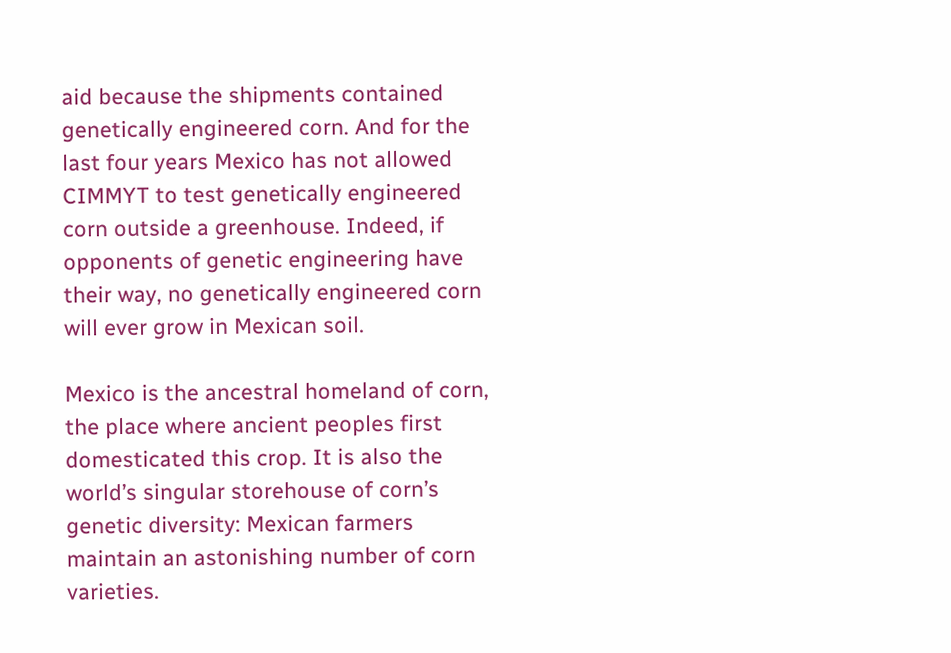aid because the shipments contained genetically engineered corn. And for the last four years Mexico has not allowed CIMMYT to test genetically engineered corn outside a greenhouse. Indeed, if opponents of genetic engineering have their way, no genetically engineered corn will ever grow in Mexican soil.

Mexico is the ancestral homeland of corn, the place where ancient peoples first domesticated this crop. It is also the world’s singular storehouse of corn’s genetic diversity: Mexican farmers maintain an astonishing number of corn varieties.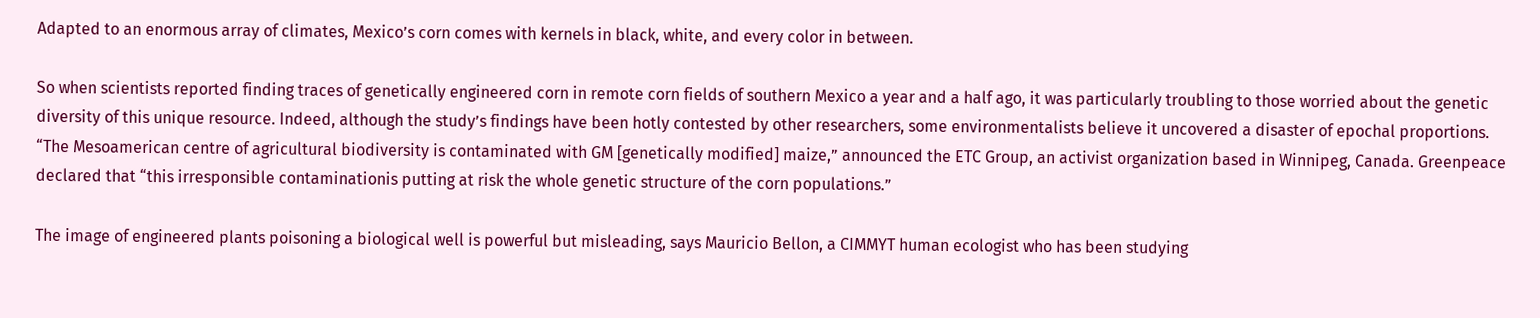Adapted to an enormous array of climates, Mexico’s corn comes with kernels in black, white, and every color in between.

So when scientists reported finding traces of genetically engineered corn in remote corn fields of southern Mexico a year and a half ago, it was particularly troubling to those worried about the genetic diversity of this unique resource. Indeed, although the study’s findings have been hotly contested by other researchers, some environmentalists believe it uncovered a disaster of epochal proportions. “The Mesoamerican centre of agricultural biodiversity is contaminated with GM [genetically modified] maize,” announced the ETC Group, an activist organization based in Winnipeg, Canada. Greenpeace declared that “this irresponsible contaminationis putting at risk the whole genetic structure of the corn populations.”

The image of engineered plants poisoning a biological well is powerful but misleading, says Mauricio Bellon, a CIMMYT human ecologist who has been studying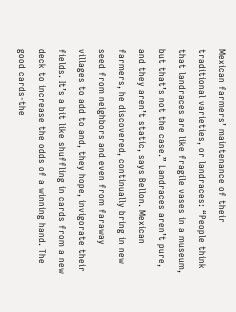Mexican farmers’ maintenance of their traditional varieties, or landraces: “People think that landraces are like fragile vases in a museum, but that’s not the case.” Landraces aren’t pure, and they aren’t static, says Bellon. Mexican farmers, he discovered, continually bring in new seed from neighbors and even from faraway villages to add to and, they hope, invigorate their fields. It’s a bit like shuffling in cards from a new deck to increase the odds of a winning hand. The good cards-the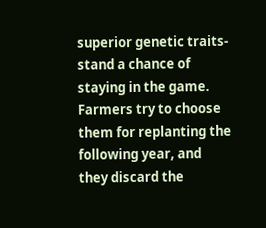superior genetic traits-stand a chance of staying in the game. Farmers try to choose them for replanting the following year, and they discard the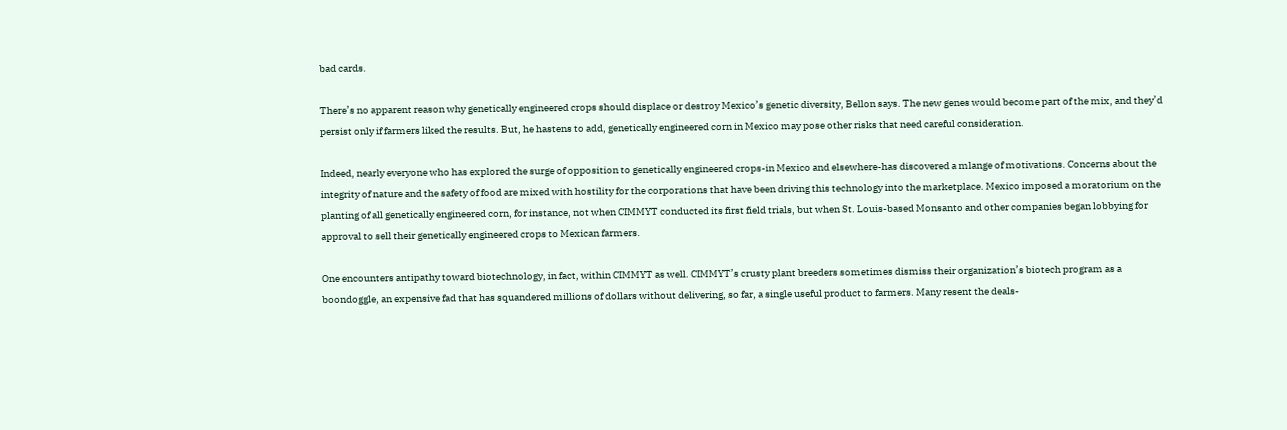bad cards.

There’s no apparent reason why genetically engineered crops should displace or destroy Mexico’s genetic diversity, Bellon says. The new genes would become part of the mix, and they’d persist only if farmers liked the results. But, he hastens to add, genetically engineered corn in Mexico may pose other risks that need careful consideration.

Indeed, nearly everyone who has explored the surge of opposition to genetically engineered crops-in Mexico and elsewhere-has discovered a mlange of motivations. Concerns about the integrity of nature and the safety of food are mixed with hostility for the corporations that have been driving this technology into the marketplace. Mexico imposed a moratorium on the planting of all genetically engineered corn, for instance, not when CIMMYT conducted its first field trials, but when St. Louis-based Monsanto and other companies began lobbying for approval to sell their genetically engineered crops to Mexican farmers.

One encounters antipathy toward biotechnology, in fact, within CIMMYT as well. CIMMYT’s crusty plant breeders sometimes dismiss their organization’s biotech program as a boondoggle, an expensive fad that has squandered millions of dollars without delivering, so far, a single useful product to farmers. Many resent the deals-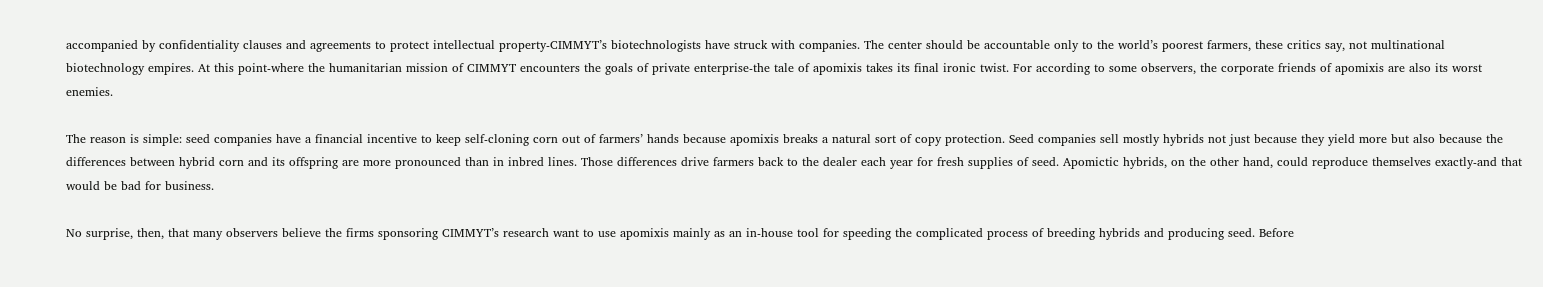accompanied by confidentiality clauses and agreements to protect intellectual property-CIMMYT’s biotechnologists have struck with companies. The center should be accountable only to the world’s poorest farmers, these critics say, not multinational biotechnology empires. At this point-where the humanitarian mission of CIMMYT encounters the goals of private enterprise-the tale of apomixis takes its final ironic twist. For according to some observers, the corporate friends of apomixis are also its worst enemies.

The reason is simple: seed companies have a financial incentive to keep self-cloning corn out of farmers’ hands because apomixis breaks a natural sort of copy protection. Seed companies sell mostly hybrids not just because they yield more but also because the differences between hybrid corn and its offspring are more pronounced than in inbred lines. Those differences drive farmers back to the dealer each year for fresh supplies of seed. Apomictic hybrids, on the other hand, could reproduce themselves exactly-and that would be bad for business.

No surprise, then, that many observers believe the firms sponsoring CIMMYT’s research want to use apomixis mainly as an in-house tool for speeding the complicated process of breeding hybrids and producing seed. Before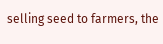selling seed to farmers, the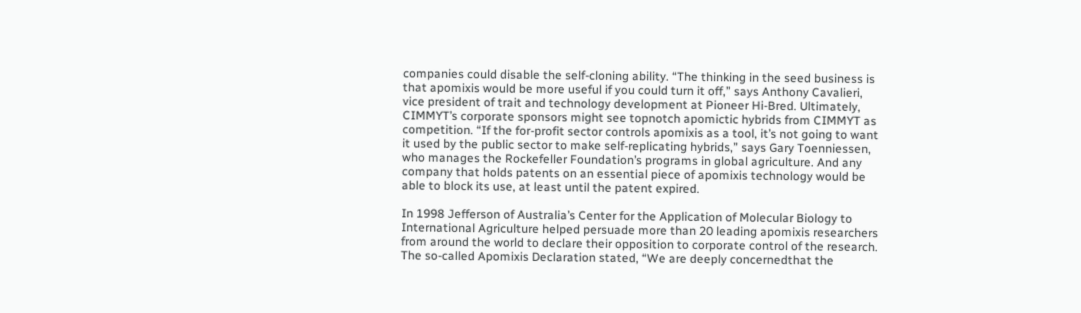companies could disable the self-cloning ability. “The thinking in the seed business is that apomixis would be more useful if you could turn it off,” says Anthony Cavalieri, vice president of trait and technology development at Pioneer Hi-Bred. Ultimately, CIMMYT’s corporate sponsors might see topnotch apomictic hybrids from CIMMYT as competition. “If the for-profit sector controls apomixis as a tool, it’s not going to want it used by the public sector to make self-replicating hybrids,” says Gary Toenniessen, who manages the Rockefeller Foundation’s programs in global agriculture. And any company that holds patents on an essential piece of apomixis technology would be able to block its use, at least until the patent expired.

In 1998 Jefferson of Australia’s Center for the Application of Molecular Biology to International Agriculture helped persuade more than 20 leading apomixis researchers from around the world to declare their opposition to corporate control of the research. The so-called Apomixis Declaration stated, “We are deeply concernedthat the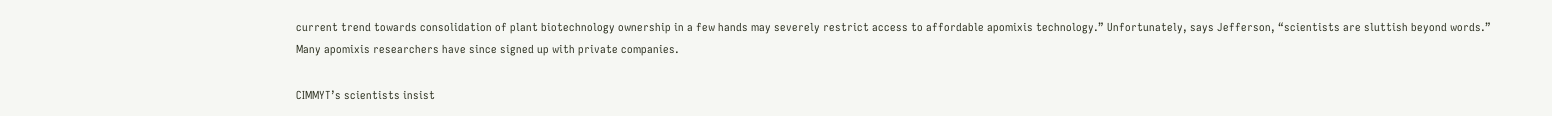current trend towards consolidation of plant biotechnology ownership in a few hands may severely restrict access to affordable apomixis technology.” Unfortunately, says Jefferson, “scientists are sluttish beyond words.” Many apomixis researchers have since signed up with private companies.

CIMMYT’s scientists insist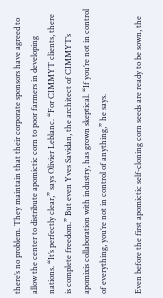there’s no problem. They maintain that their corporate sponsors have agreed to allow the center to distribute apomictic corn to poor farmers in developing nations. “It’s perfectly clear,” says Olivier Leblanc. “For CIMMYT clients, there is complete freedom.” But even Yves Savidan, the architect of CIMMYT’s apomixis collaboration with industry, has grown skeptical. “If you’re not in control of everything, you’re not in control of anything,” he says.

Even before the first apomictic self-cloning corn seeds are ready to be sown, the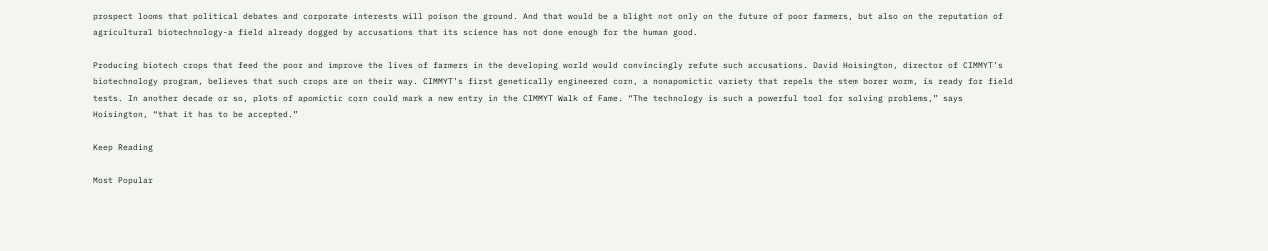prospect looms that political debates and corporate interests will poison the ground. And that would be a blight not only on the future of poor farmers, but also on the reputation of agricultural biotechnology-a field already dogged by accusations that its science has not done enough for the human good.

Producing biotech crops that feed the poor and improve the lives of farmers in the developing world would convincingly refute such accusations. David Hoisington, director of CIMMYT’s biotechnology program, believes that such crops are on their way. CIMMYT’s first genetically engineered corn, a nonapomictic variety that repels the stem borer worm, is ready for field tests. In another decade or so, plots of apomictic corn could mark a new entry in the CIMMYT Walk of Fame. “The technology is such a powerful tool for solving problems,” says Hoisington, “that it has to be accepted.”

Keep Reading

Most Popular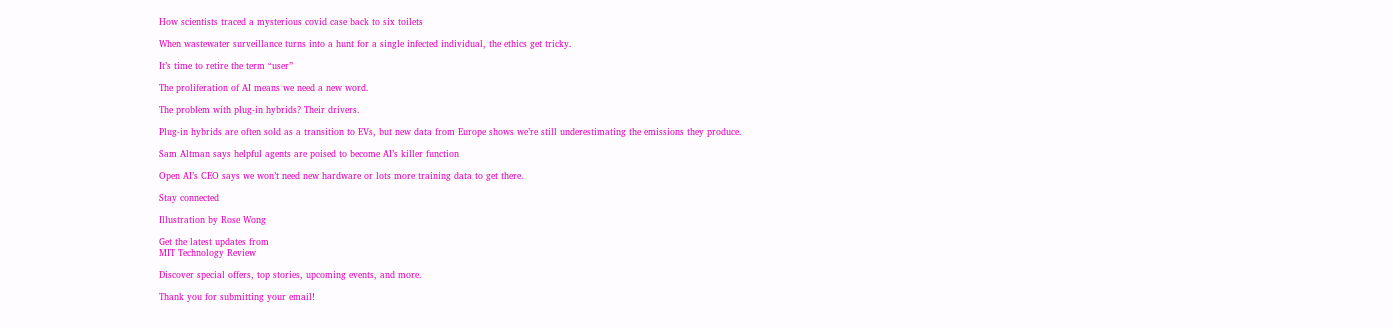How scientists traced a mysterious covid case back to six toilets

When wastewater surveillance turns into a hunt for a single infected individual, the ethics get tricky.

It’s time to retire the term “user”

The proliferation of AI means we need a new word.

The problem with plug-in hybrids? Their drivers.

Plug-in hybrids are often sold as a transition to EVs, but new data from Europe shows we’re still underestimating the emissions they produce.

Sam Altman says helpful agents are poised to become AI’s killer function

Open AI’s CEO says we won’t need new hardware or lots more training data to get there.

Stay connected

Illustration by Rose Wong

Get the latest updates from
MIT Technology Review

Discover special offers, top stories, upcoming events, and more.

Thank you for submitting your email!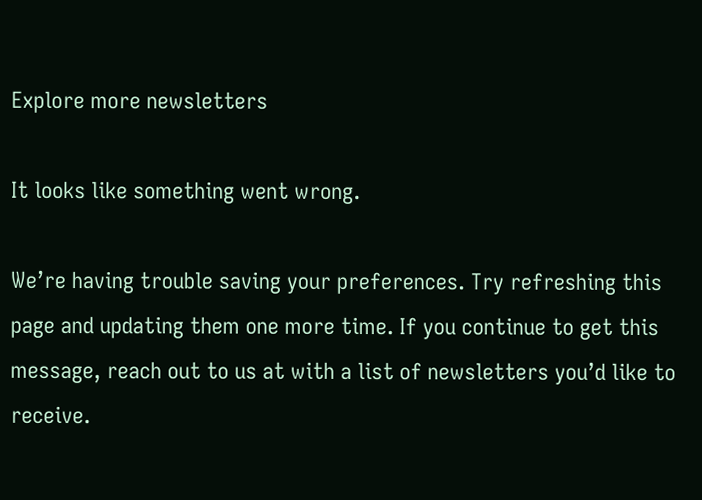Explore more newsletters

It looks like something went wrong.

We’re having trouble saving your preferences. Try refreshing this page and updating them one more time. If you continue to get this message, reach out to us at with a list of newsletters you’d like to receive.